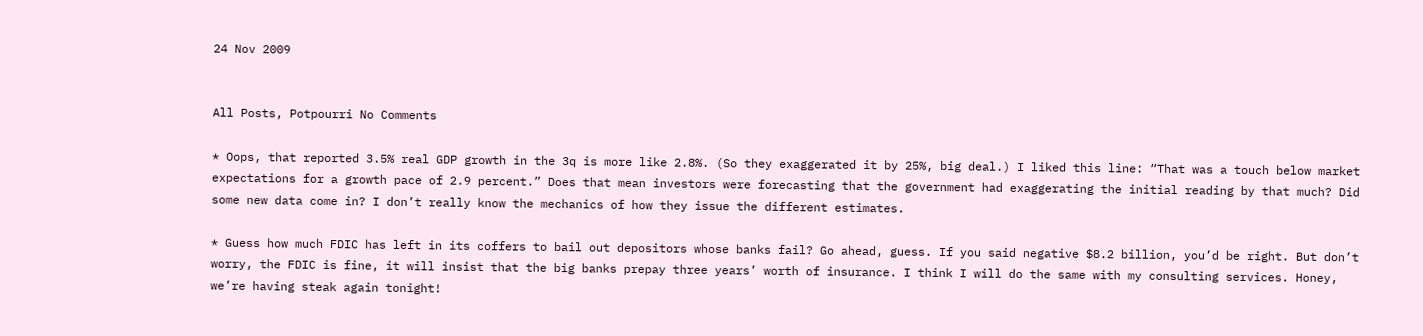24 Nov 2009


All Posts, Potpourri No Comments

* Oops, that reported 3.5% real GDP growth in the 3q is more like 2.8%. (So they exaggerated it by 25%, big deal.) I liked this line: “That was a touch below market expectations for a growth pace of 2.9 percent.” Does that mean investors were forecasting that the government had exaggerating the initial reading by that much? Did some new data come in? I don’t really know the mechanics of how they issue the different estimates.

* Guess how much FDIC has left in its coffers to bail out depositors whose banks fail? Go ahead, guess. If you said negative $8.2 billion, you’d be right. But don’t worry, the FDIC is fine, it will insist that the big banks prepay three years’ worth of insurance. I think I will do the same with my consulting services. Honey, we’re having steak again tonight!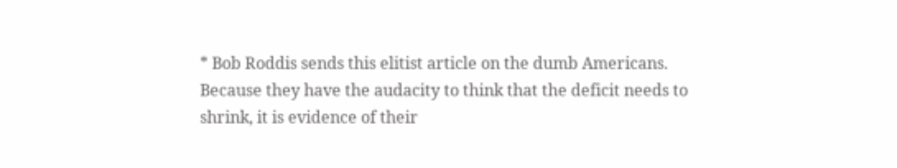* Bob Roddis sends this elitist article on the dumb Americans. Because they have the audacity to think that the deficit needs to shrink, it is evidence of their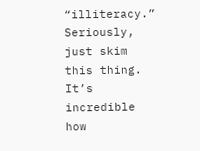“illiteracy.” Seriously, just skim this thing. It’s incredible how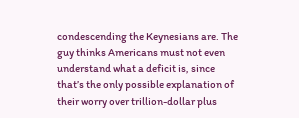condescending the Keynesians are. The guy thinks Americans must not even understand what a deficit is, since that’s the only possible explanation of their worry over trillion-dollar plus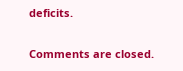deficits.

Comments are closed.